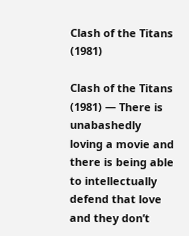Clash of the Titans (1981)

Clash of the Titans (1981) — There is unabashedly loving a movie and there is being able to intellectually defend that love and they don’t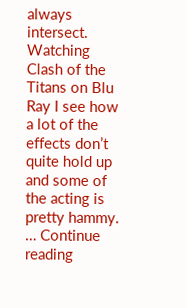always intersect.  Watching Clash of the Titans on Blu Ray I see how a lot of the effects don’t quite hold up and some of the acting is pretty hammy.  … Continue reading